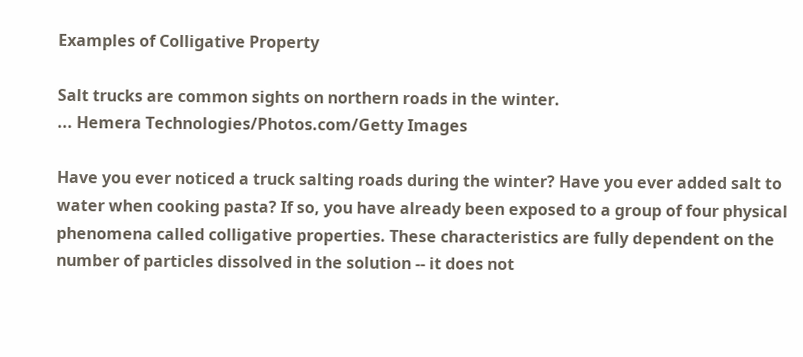Examples of Colligative Property

Salt trucks are common sights on northern roads in the winter.
... Hemera Technologies/Photos.com/Getty Images

Have you ever noticed a truck salting roads during the winter? Have you ever added salt to water when cooking pasta? If so, you have already been exposed to a group of four physical phenomena called colligative properties. These characteristics are fully dependent on the number of particles dissolved in the solution -- it does not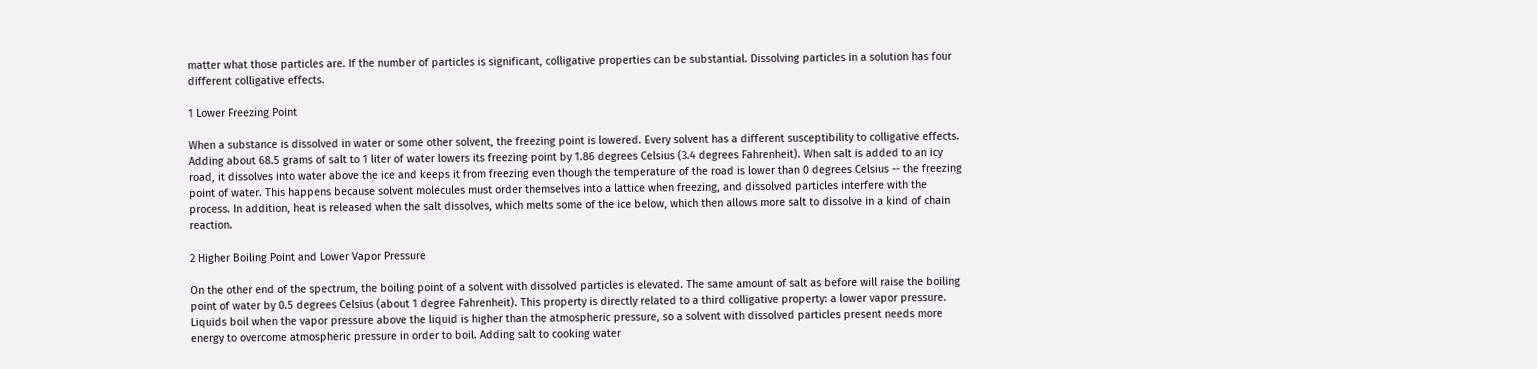matter what those particles are. If the number of particles is significant, colligative properties can be substantial. Dissolving particles in a solution has four different colligative effects.

1 Lower Freezing Point

When a substance is dissolved in water or some other solvent, the freezing point is lowered. Every solvent has a different susceptibility to colligative effects. Adding about 68.5 grams of salt to 1 liter of water lowers its freezing point by 1.86 degrees Celsius (3.4 degrees Fahrenheit). When salt is added to an icy road, it dissolves into water above the ice and keeps it from freezing even though the temperature of the road is lower than 0 degrees Celsius -- the freezing point of water. This happens because solvent molecules must order themselves into a lattice when freezing, and dissolved particles interfere with the process. In addition, heat is released when the salt dissolves, which melts some of the ice below, which then allows more salt to dissolve in a kind of chain reaction.

2 Higher Boiling Point and Lower Vapor Pressure

On the other end of the spectrum, the boiling point of a solvent with dissolved particles is elevated. The same amount of salt as before will raise the boiling point of water by 0.5 degrees Celsius (about 1 degree Fahrenheit). This property is directly related to a third colligative property: a lower vapor pressure. Liquids boil when the vapor pressure above the liquid is higher than the atmospheric pressure, so a solvent with dissolved particles present needs more energy to overcome atmospheric pressure in order to boil. Adding salt to cooking water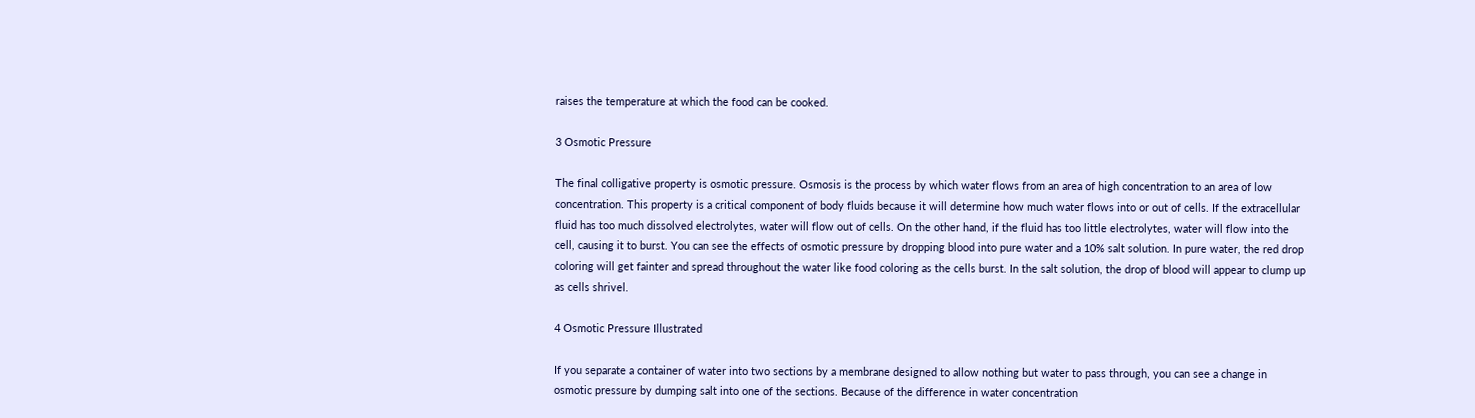raises the temperature at which the food can be cooked.

3 Osmotic Pressure

The final colligative property is osmotic pressure. Osmosis is the process by which water flows from an area of high concentration to an area of low concentration. This property is a critical component of body fluids because it will determine how much water flows into or out of cells. If the extracellular fluid has too much dissolved electrolytes, water will flow out of cells. On the other hand, if the fluid has too little electrolytes, water will flow into the cell, causing it to burst. You can see the effects of osmotic pressure by dropping blood into pure water and a 10% salt solution. In pure water, the red drop coloring will get fainter and spread throughout the water like food coloring as the cells burst. In the salt solution, the drop of blood will appear to clump up as cells shrivel.

4 Osmotic Pressure Illustrated

If you separate a container of water into two sections by a membrane designed to allow nothing but water to pass through, you can see a change in osmotic pressure by dumping salt into one of the sections. Because of the difference in water concentration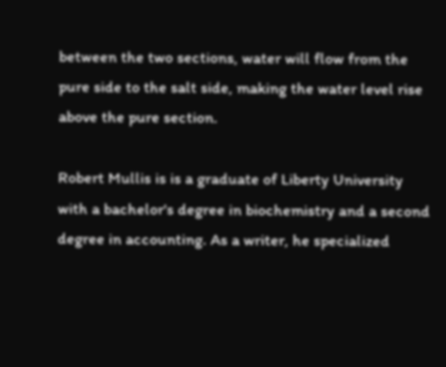between the two sections, water will flow from the pure side to the salt side, making the water level rise above the pure section.

Robert Mullis is is a graduate of Liberty University with a bachelor's degree in biochemistry and a second degree in accounting. As a writer, he specialized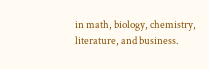in math, biology, chemistry, literature, and business.